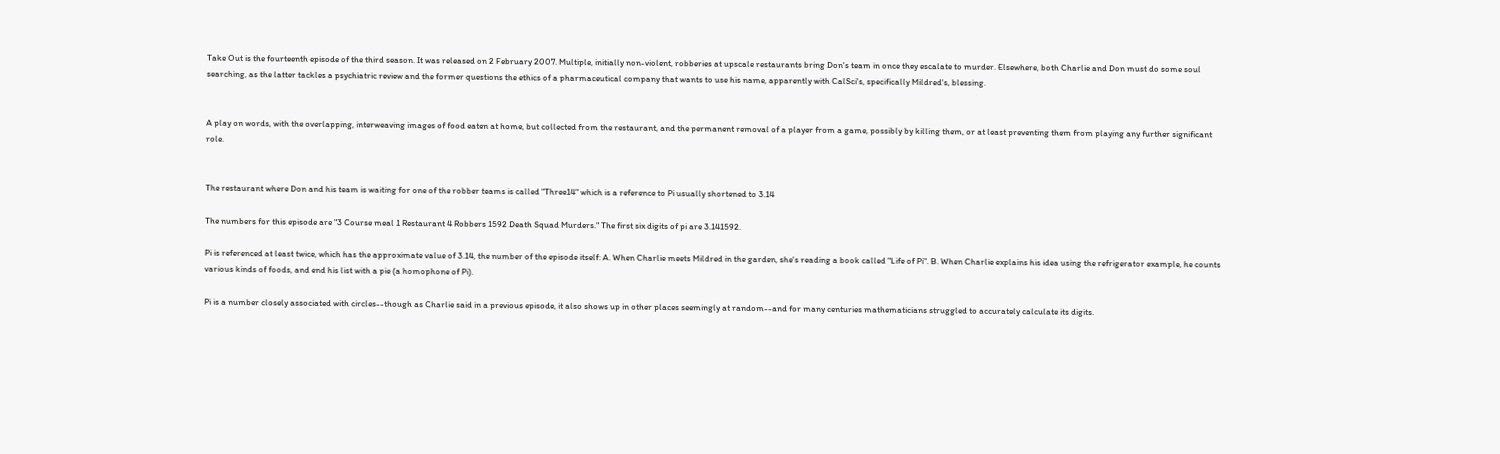Take Out is the fourteenth episode of the third season. It was released on 2 February 2007. Multiple, initially non-violent, robberies at upscale restaurants bring Don's team in once they escalate to murder. Elsewhere, both Charlie and Don must do some soul searching, as the latter tackles a psychiatric review and the former questions the ethics of a pharmaceutical company that wants to use his name, apparently with CalSci's, specifically Mildred's, blessing.


A play on words, with the overlapping, interweaving images of food eaten at home, but collected from the restaurant, and the permanent removal of a player from a game, possibly by killing them, or at least preventing them from playing any further significant role.


The restaurant where Don and his team is waiting for one of the robber teams is called "Three14" which is a reference to Pi usually shortened to 3.14

The numbers for this episode are "3 Course meal 1 Restaurant 4 Robbers 1592 Death Squad Murders." The first six digits of pi are 3.141592.

Pi is referenced at least twice, which has the approximate value of 3.14, the number of the episode itself: A. When Charlie meets Mildred in the garden, she's reading a book called "Life of Pi". B. When Charlie explains his idea using the refrigerator example, he counts various kinds of foods, and end his list with a pie (a homophone of Pi).

Pi is a number closely associated with circles--though as Charlie said in a previous episode, it also shows up in other places seemingly at random--and for many centuries mathematicians struggled to accurately calculate its digits.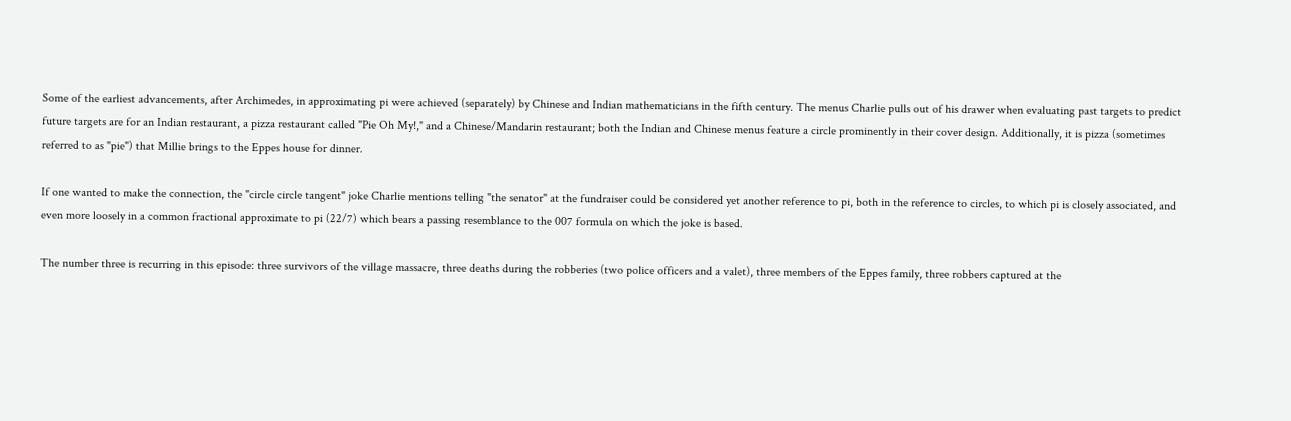Some of the earliest advancements, after Archimedes, in approximating pi were achieved (separately) by Chinese and Indian mathematicians in the fifth century. The menus Charlie pulls out of his drawer when evaluating past targets to predict future targets are for an Indian restaurant, a pizza restaurant called "Pie Oh My!," and a Chinese/Mandarin restaurant; both the Indian and Chinese menus feature a circle prominently in their cover design. Additionally, it is pizza (sometimes referred to as "pie") that Millie brings to the Eppes house for dinner.

If one wanted to make the connection, the "circle circle tangent" joke Charlie mentions telling "the senator" at the fundraiser could be considered yet another reference to pi, both in the reference to circles, to which pi is closely associated, and even more loosely in a common fractional approximate to pi (22/7) which bears a passing resemblance to the 007 formula on which the joke is based.

The number three is recurring in this episode: three survivors of the village massacre, three deaths during the robberies (two police officers and a valet), three members of the Eppes family, three robbers captured at the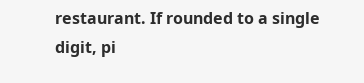restaurant. If rounded to a single digit, pi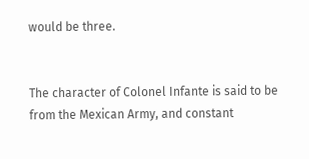would be three.


The character of Colonel Infante is said to be from the Mexican Army, and constant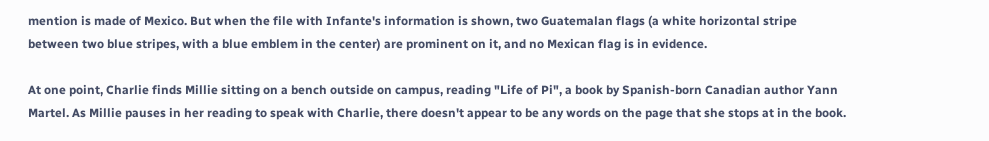mention is made of Mexico. But when the file with Infante's information is shown, two Guatemalan flags (a white horizontal stripe between two blue stripes, with a blue emblem in the center) are prominent on it, and no Mexican flag is in evidence.

At one point, Charlie finds Millie sitting on a bench outside on campus, reading "Life of Pi", a book by Spanish-born Canadian author Yann Martel. As Millie pauses in her reading to speak with Charlie, there doesn't appear to be any words on the page that she stops at in the book.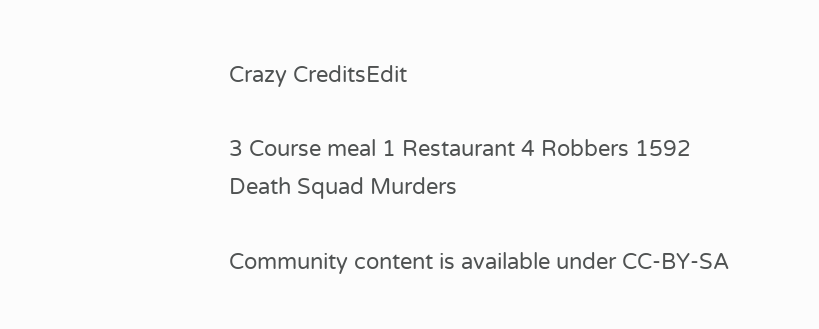Crazy CreditsEdit

3 Course meal 1 Restaurant 4 Robbers 1592 Death Squad Murders

Community content is available under CC-BY-SA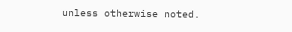unless otherwise noted.